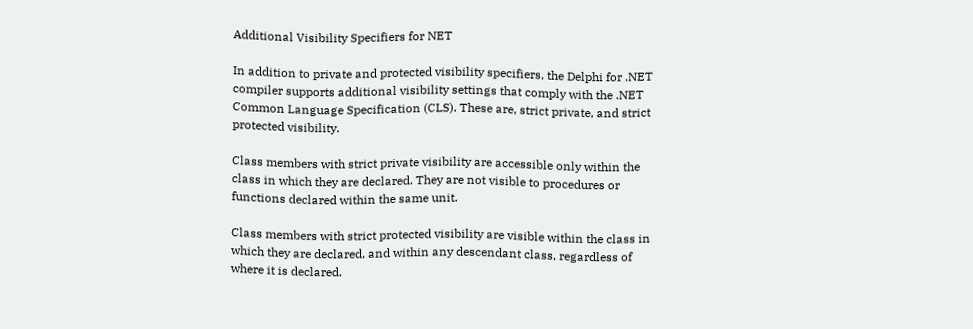Additional Visibility Specifiers for NET

In addition to private and protected visibility specifiers, the Delphi for .NET compiler supports additional visibility settings that comply with the .NET Common Language Specification (CLS). These are, strict private, and strict protected visibility.

Class members with strict private visibility are accessible only within the class in which they are declared. They are not visible to procedures or functions declared within the same unit.

Class members with strict protected visibility are visible within the class in which they are declared, and within any descendant class, regardless of where it is declared.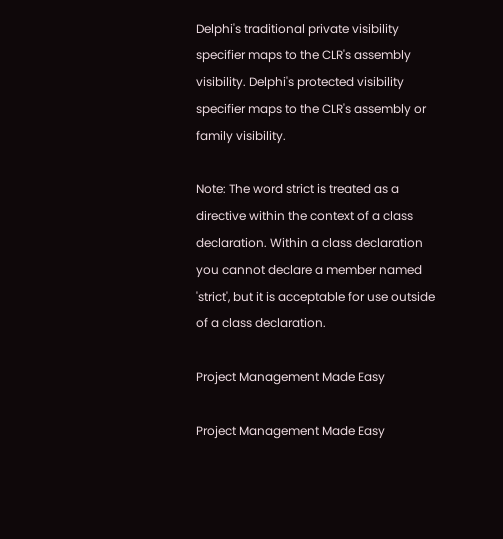Delphi's traditional private visibility specifier maps to the CLR's assembly visibility. Delphi's protected visibility specifier maps to the CLR's assembly or family visibility.

Note: The word strict is treated as a directive within the context of a class declaration. Within a class declaration you cannot declare a member named 'strict', but it is acceptable for use outside of a class declaration.

Project Management Made Easy

Project Management Made Easy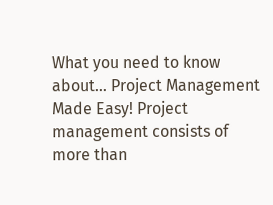What you need to know about… Project Management Made Easy! Project management consists of more than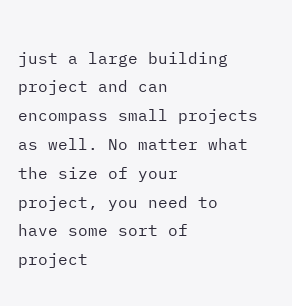just a large building project and can encompass small projects as well. No matter what the size of your project, you need to have some sort of project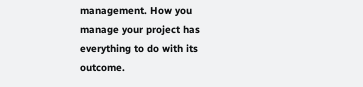management. How you manage your project has everything to do with its outcome.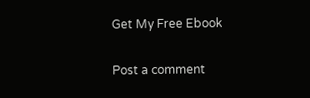Get My Free Ebook

Post a comment